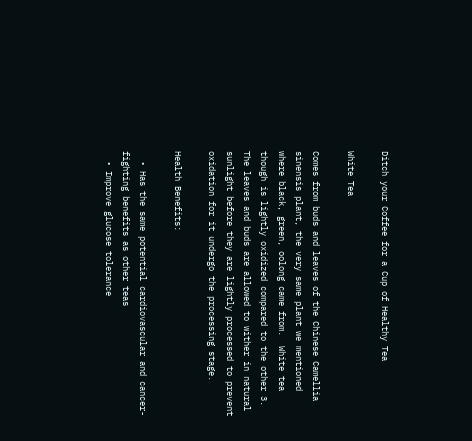Ditch your Coffee for a Cup of Healthy Tea

White Tea

Comes from buds and leaves of the Chinese Camellia sinensis plant, the very same plant we mentioned where black, green, oolong came from.  White tea though is lightly oxidized compared to the other 3. The leaves and buds are allowed to wither in natural sunlight before they are lightly processed to prevent oxidation for it undergo the processing stage.

Health Benefits:

  • Has the same potential cardiovascular and cancer-fighting benefits as other teas
  • Improve glucose tolerance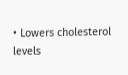• Lowers cholesterol levels